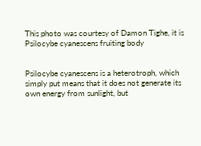This photo was courtesy of Damon Tighe, it is Psilocybe cyanescens fruiting body


Psilocybe cyanescens is a heterotroph, which simply put means that it does not generate its own energy from sunlight, but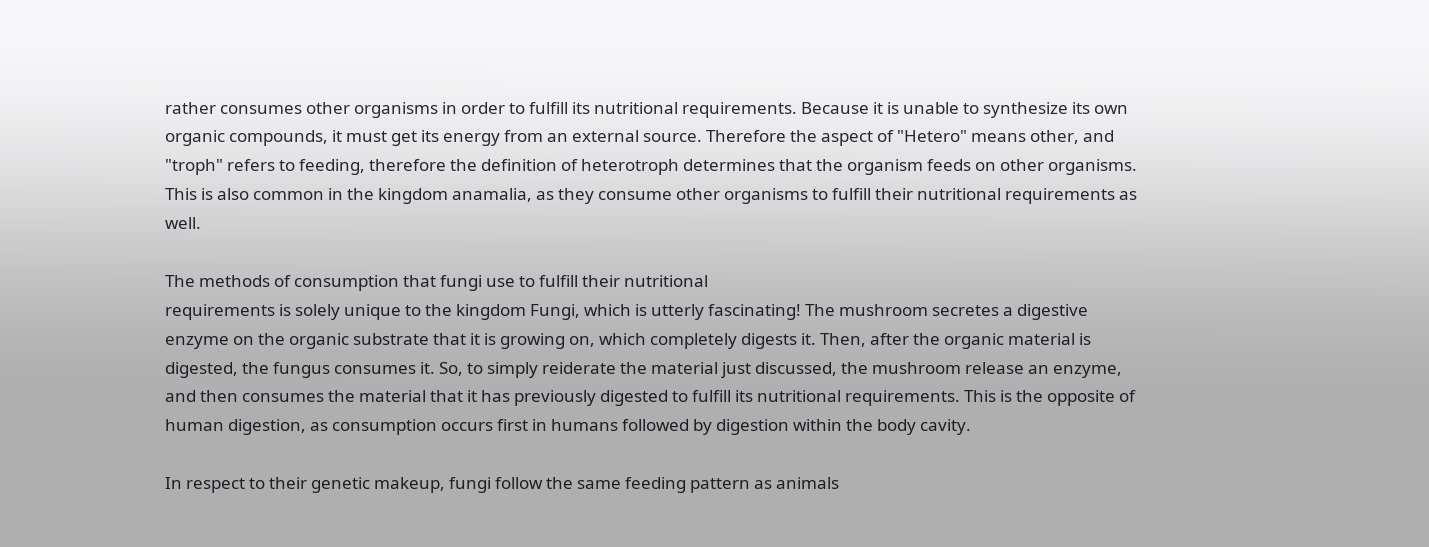rather consumes other organisms in order to fulfill its nutritional requirements. Because it is unable to synthesize its own organic compounds, it must get its energy from an external source. Therefore the aspect of "Hetero" means other, and "troph" refers to feeding, therefore the definition of heterotroph determines that the organism feeds on other organisms. This is also common in the kingdom anamalia, as they consume other organisms to fulfill their nutritional requirements as well.

The methods of consumption that fungi use to fulfill their nutritional
requirements is solely unique to the kingdom Fungi, which is utterly fascinating! The mushroom secretes a digestive enzyme on the organic substrate that it is growing on, which completely digests it. Then, after the organic material is digested, the fungus consumes it. So, to simply reiderate the material just discussed, the mushroom release an enzyme, and then consumes the material that it has previously digested to fulfill its nutritional requirements. This is the opposite of human digestion, as consumption occurs first in humans followed by digestion within the body cavity.

In respect to their genetic makeup, fungi follow the same feeding pattern as animals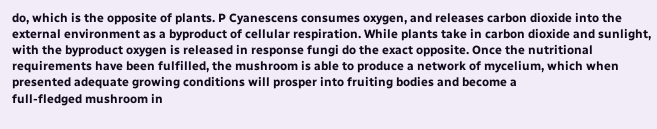do, which is the opposite of plants. P Cyanescens consumes oxygen, and releases carbon dioxide into the external environment as a byproduct of cellular respiration. While plants take in carbon dioxide and sunlight, with the byproduct oxygen is released in response fungi do the exact opposite. Once the nutritional requirements have been fulfilled, the mushroom is able to produce a network of mycelium, which when presented adequate growing conditions will prosper into fruiting bodies and become a
full-fledged mushroom in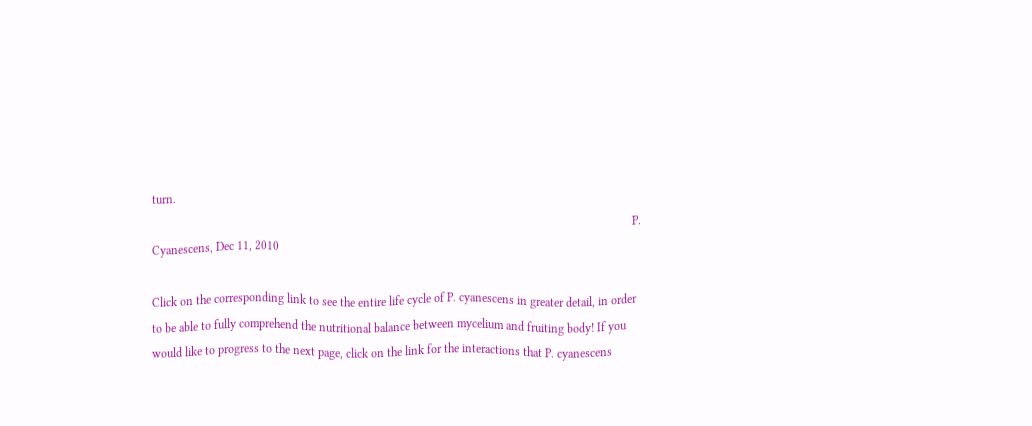turn.
                                                                                                                                                                P. Cyanescens, Dec 11, 2010

Click on the corresponding link to see the entire life cycle of P. cyanescens in greater detail, in order to be able to fully comprehend the nutritional balance between mycelium and fruiting body! If you would like to progress to the next page, click on the link for the interactions that P. cyanescens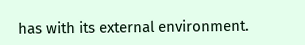has with its external environment.